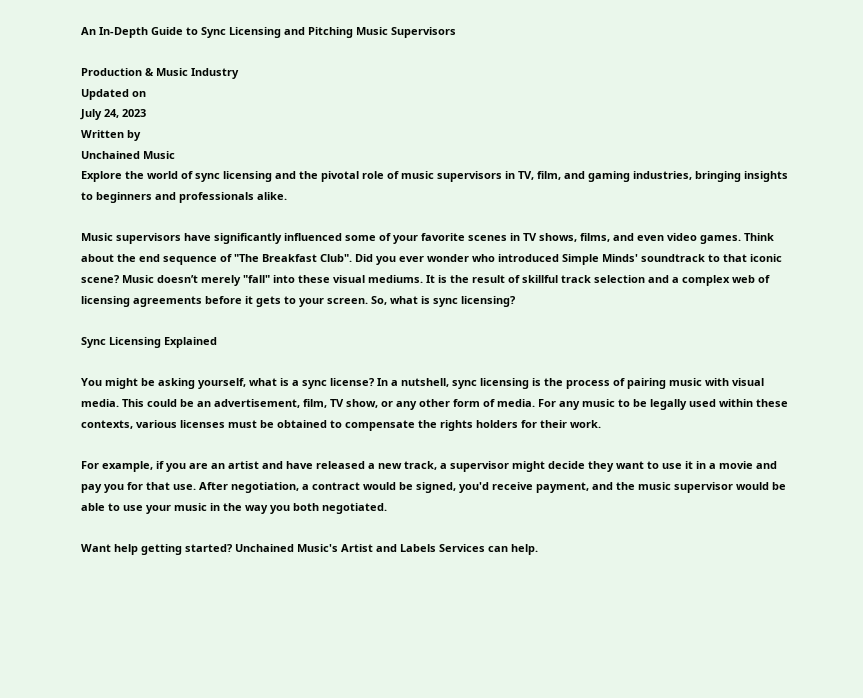An In-Depth Guide to Sync Licensing and Pitching Music Supervisors

Production & Music Industry
Updated on
July 24, 2023
Written by
Unchained Music
Explore the world of sync licensing and the pivotal role of music supervisors in TV, film, and gaming industries, bringing insights to beginners and professionals alike.

Music supervisors have significantly influenced some of your favorite scenes in TV shows, films, and even video games. Think about the end sequence of "The Breakfast Club". Did you ever wonder who introduced Simple Minds' soundtrack to that iconic scene? Music doesn’t merely "fall" into these visual mediums. It is the result of skillful track selection and a complex web of licensing agreements before it gets to your screen. So, what is sync licensing?

Sync Licensing Explained

You might be asking yourself, what is a sync license? In a nutshell, sync licensing is the process of pairing music with visual media. This could be an advertisement, film, TV show, or any other form of media. For any music to be legally used within these contexts, various licenses must be obtained to compensate the rights holders for their work.

For example, if you are an artist and have released a new track, a supervisor might decide they want to use it in a movie and pay you for that use. After negotiation, a contract would be signed, you'd receive payment, and the music supervisor would be able to use your music in the way you both negotiated.

Want help getting started? Unchained Music's Artist and Labels Services can help.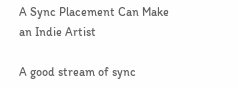A Sync Placement Can Make an Indie Artist

A good stream of sync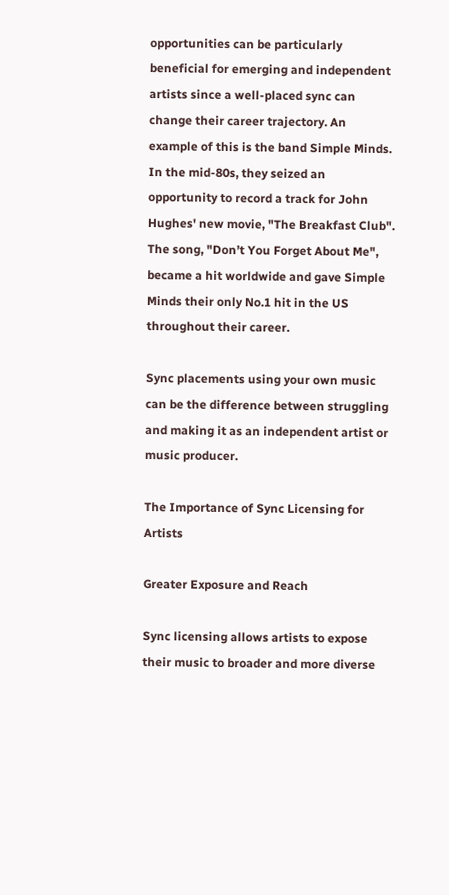opportunities can be particularly beneficial for emerging and independent artists since a well-placed sync can change their career trajectory. An example of this is the band Simple Minds. In the mid-80s, they seized an opportunity to record a track for John Hughes' new movie, "The Breakfast Club". The song, "Don’t You Forget About Me", became a hit worldwide and gave Simple Minds their only No.1 hit in the US throughout their career.

Sync placements using your own music can be the difference between struggling and making it as an independent artist or music producer.

The Importance of Sync Licensing for Artists

Greater Exposure and Reach

Sync licensing allows artists to expose their music to broader and more diverse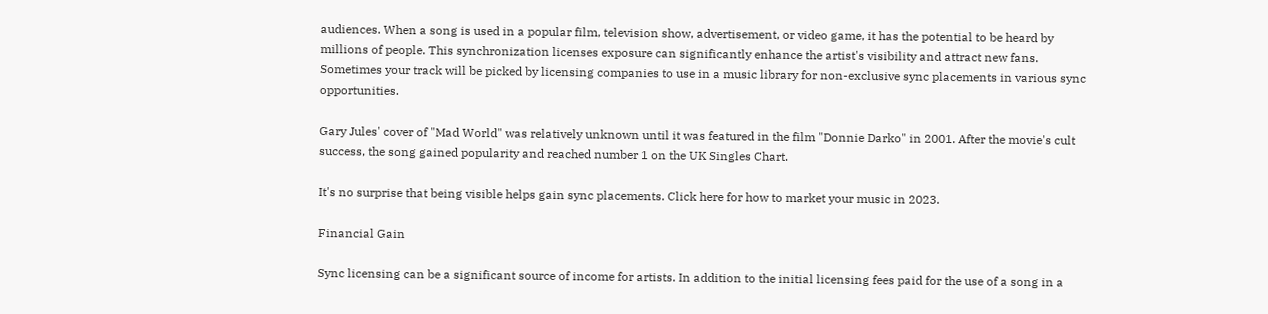audiences. When a song is used in a popular film, television show, advertisement, or video game, it has the potential to be heard by millions of people. This synchronization licenses exposure can significantly enhance the artist's visibility and attract new fans. Sometimes your track will be picked by licensing companies to use in a music library for non-exclusive sync placements in various sync opportunities.

Gary Jules' cover of "Mad World" was relatively unknown until it was featured in the film "Donnie Darko" in 2001. After the movie's cult success, the song gained popularity and reached number 1 on the UK Singles Chart.

It's no surprise that being visible helps gain sync placements. Click here for how to market your music in 2023.

Financial Gain

Sync licensing can be a significant source of income for artists. In addition to the initial licensing fees paid for the use of a song in a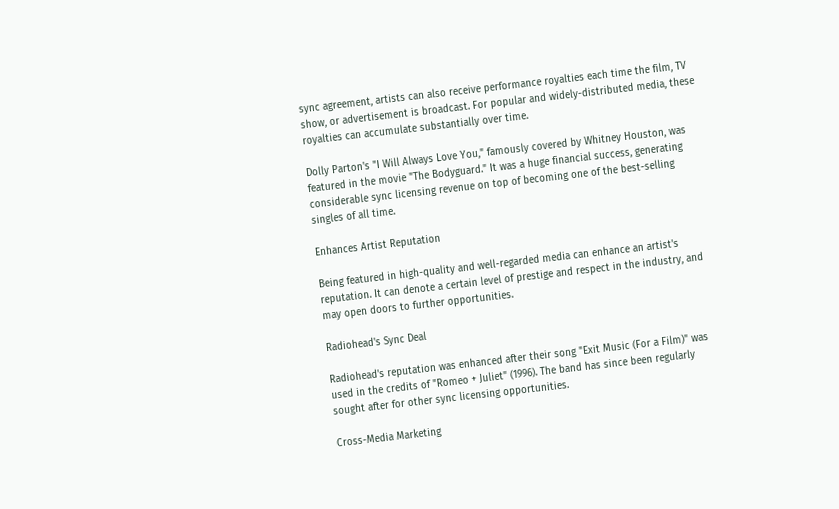sync agreement, artists can also receive performance royalties each time the film, TV show, or advertisement is broadcast. For popular and widely-distributed media, these royalties can accumulate substantially over time.

Dolly Parton's "I Will Always Love You," famously covered by Whitney Houston, was featured in the movie "The Bodyguard." It was a huge financial success, generating considerable sync licensing revenue on top of becoming one of the best-selling singles of all time.

Enhances Artist Reputation

Being featured in high-quality and well-regarded media can enhance an artist's reputation. It can denote a certain level of prestige and respect in the industry, and may open doors to further opportunities.

Radiohead's Sync Deal

Radiohead's reputation was enhanced after their song "Exit Music (For a Film)" was used in the credits of "Romeo + Juliet" (1996). The band has since been regularly sought after for other sync licensing opportunities.

Cross-Media Marketing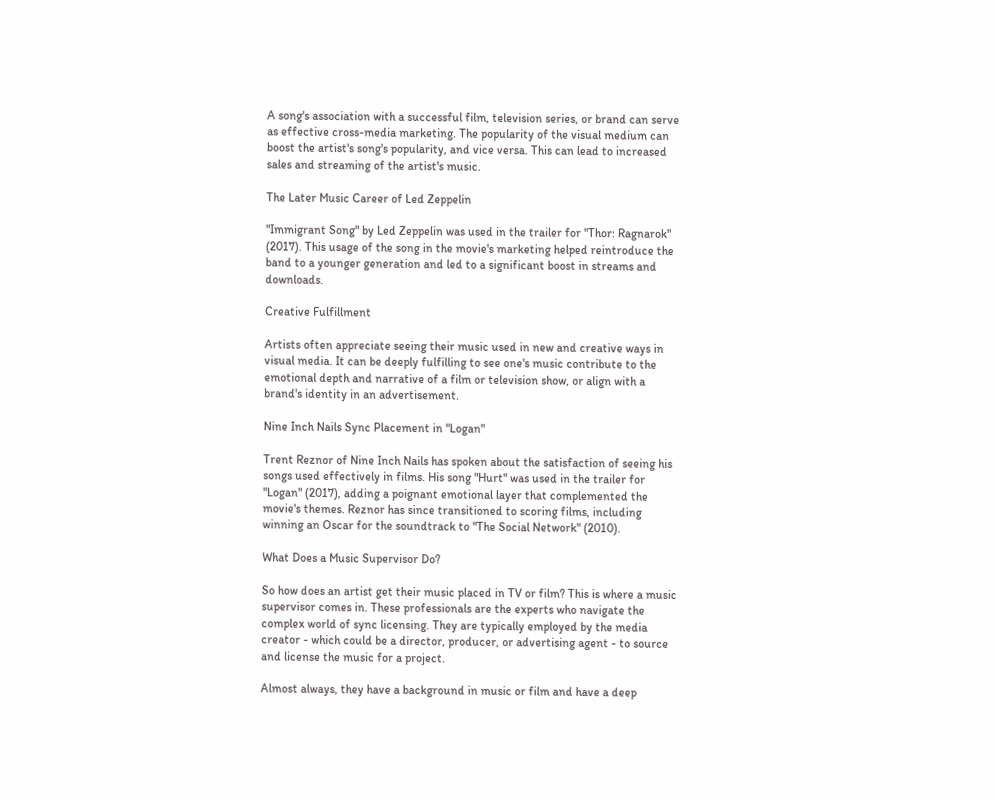A song's association with a successful film, television series, or brand can serve as effective cross-media marketing. The popularity of the visual medium can boost the artist's song's popularity, and vice versa. This can lead to increased sales and streaming of the artist's music.

The Later Music Career of Led Zeppelin

"Immigrant Song" by Led Zeppelin was used in the trailer for "Thor: Ragnarok" (2017). This usage of the song in the movie's marketing helped reintroduce the band to a younger generation and led to a significant boost in streams and downloads.

Creative Fulfillment

Artists often appreciate seeing their music used in new and creative ways in visual media. It can be deeply fulfilling to see one's music contribute to the emotional depth and narrative of a film or television show, or align with a brand's identity in an advertisement.

Nine Inch Nails Sync Placement in "Logan"

Trent Reznor of Nine Inch Nails has spoken about the satisfaction of seeing his songs used effectively in films. His song "Hurt" was used in the trailer for "Logan" (2017), adding a poignant emotional layer that complemented the movie's themes. Reznor has since transitioned to scoring films, including winning an Oscar for the soundtrack to "The Social Network" (2010).

What Does a Music Supervisor Do?

So how does an artist get their music placed in TV or film? This is where a music supervisor comes in. These professionals are the experts who navigate the complex world of sync licensing. They are typically employed by the media creator - which could be a director, producer, or advertising agent - to source and license the music for a project.

Almost always, they have a background in music or film and have a deep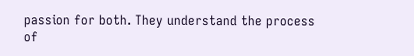passion for both. They understand the process of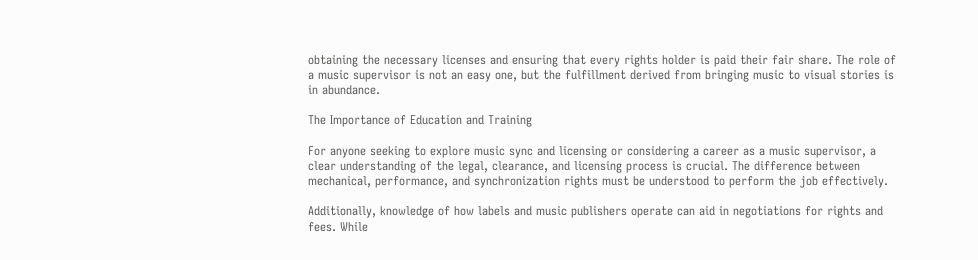obtaining the necessary licenses and ensuring that every rights holder is paid their fair share. The role of a music supervisor is not an easy one, but the fulfillment derived from bringing music to visual stories is in abundance.

The Importance of Education and Training

For anyone seeking to explore music sync and licensing or considering a career as a music supervisor, a clear understanding of the legal, clearance, and licensing process is crucial. The difference between mechanical, performance, and synchronization rights must be understood to perform the job effectively.

Additionally, knowledge of how labels and music publishers operate can aid in negotiations for rights and fees. While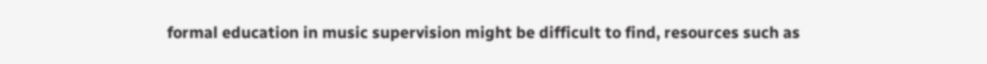formal education in music supervision might be difficult to find, resources such as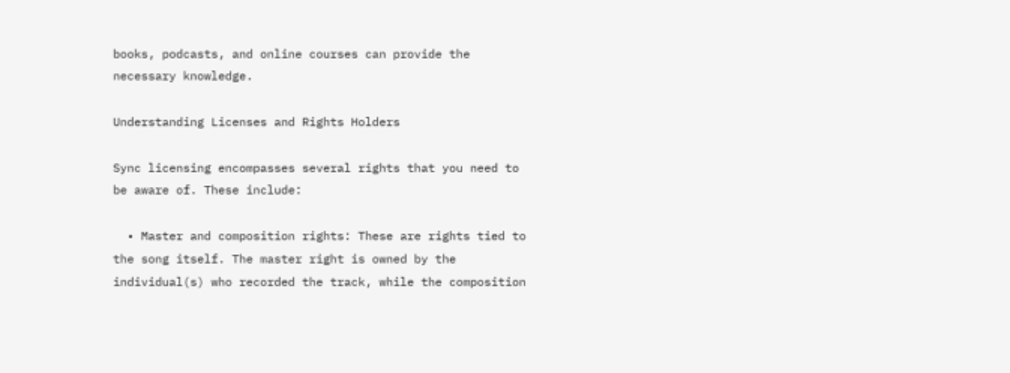books, podcasts, and online courses can provide the necessary knowledge.

Understanding Licenses and Rights Holders

Sync licensing encompasses several rights that you need to be aware of. These include:

  • Master and composition rights: These are rights tied to the song itself. The master right is owned by the individual(s) who recorded the track, while the composition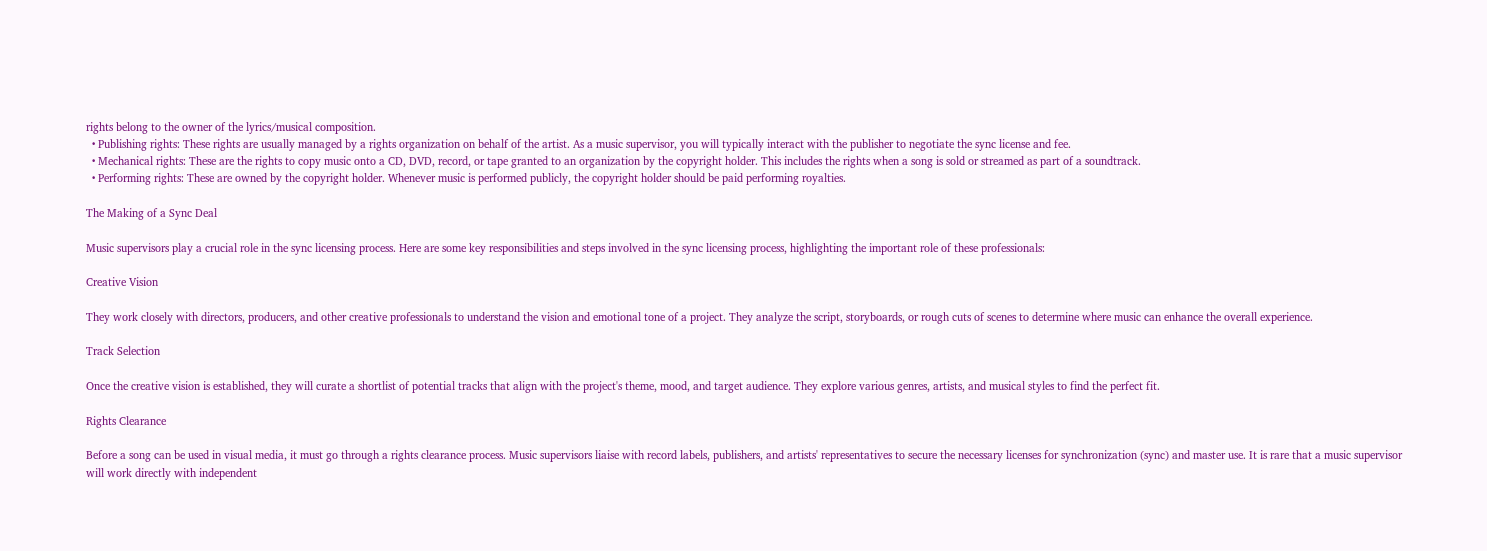rights belong to the owner of the lyrics/musical composition.
  • Publishing rights: These rights are usually managed by a rights organization on behalf of the artist. As a music supervisor, you will typically interact with the publisher to negotiate the sync license and fee.
  • Mechanical rights: These are the rights to copy music onto a CD, DVD, record, or tape granted to an organization by the copyright holder. This includes the rights when a song is sold or streamed as part of a soundtrack.
  • Performing rights: These are owned by the copyright holder. Whenever music is performed publicly, the copyright holder should be paid performing royalties.

The Making of a Sync Deal

Music supervisors play a crucial role in the sync licensing process. Here are some key responsibilities and steps involved in the sync licensing process, highlighting the important role of these professionals:

Creative Vision

They work closely with directors, producers, and other creative professionals to understand the vision and emotional tone of a project. They analyze the script, storyboards, or rough cuts of scenes to determine where music can enhance the overall experience.

Track Selection

Once the creative vision is established, they will curate a shortlist of potential tracks that align with the project's theme, mood, and target audience. They explore various genres, artists, and musical styles to find the perfect fit.

Rights Clearance

Before a song can be used in visual media, it must go through a rights clearance process. Music supervisors liaise with record labels, publishers, and artists' representatives to secure the necessary licenses for synchronization (sync) and master use. It is rare that a music supervisor will work directly with independent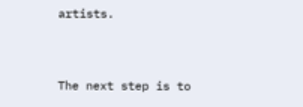artists.


The next step is to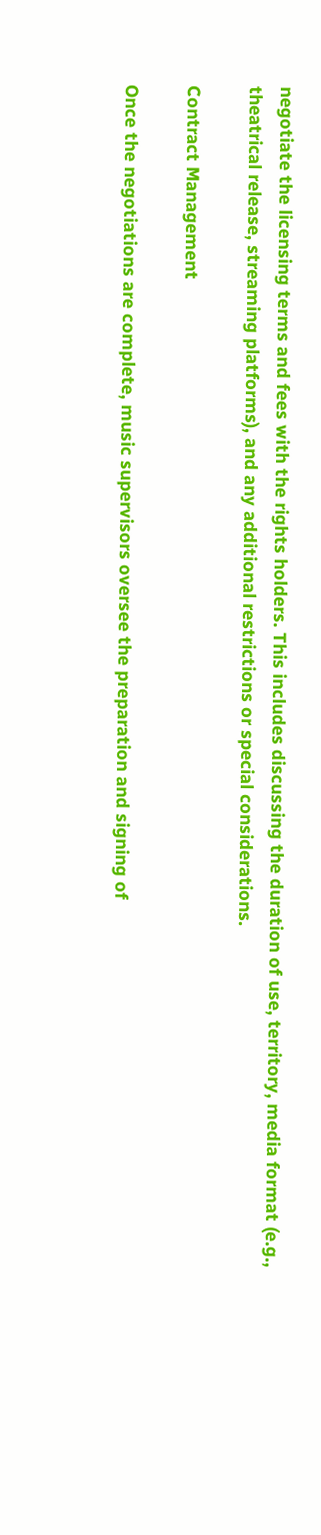negotiate the licensing terms and fees with the rights holders. This includes discussing the duration of use, territory, media format (e.g., theatrical release, streaming platforms), and any additional restrictions or special considerations.

Contract Management

Once the negotiations are complete, music supervisors oversee the preparation and signing of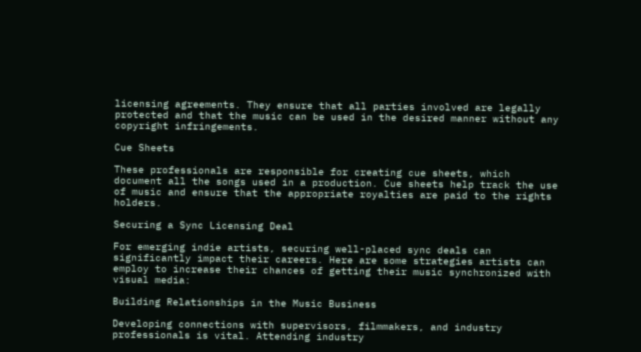licensing agreements. They ensure that all parties involved are legally protected and that the music can be used in the desired manner without any copyright infringements.

Cue Sheets

These professionals are responsible for creating cue sheets, which document all the songs used in a production. Cue sheets help track the use of music and ensure that the appropriate royalties are paid to the rights holders.

Securing a Sync Licensing Deal

For emerging indie artists, securing well-placed sync deals can significantly impact their careers. Here are some strategies artists can employ to increase their chances of getting their music synchronized with visual media:

Building Relationships in the Music Business

Developing connections with supervisors, filmmakers, and industry professionals is vital. Attending industry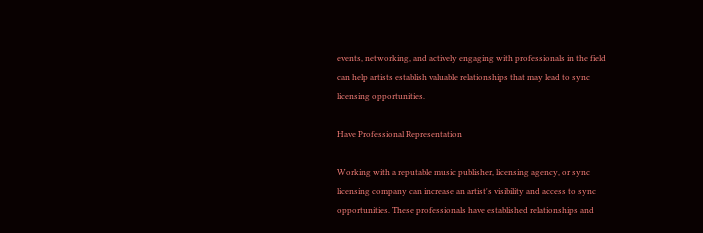events, networking, and actively engaging with professionals in the field can help artists establish valuable relationships that may lead to sync licensing opportunities.

Have Professional Representation

Working with a reputable music publisher, licensing agency, or sync licensing company can increase an artist's visibility and access to sync opportunities. These professionals have established relationships and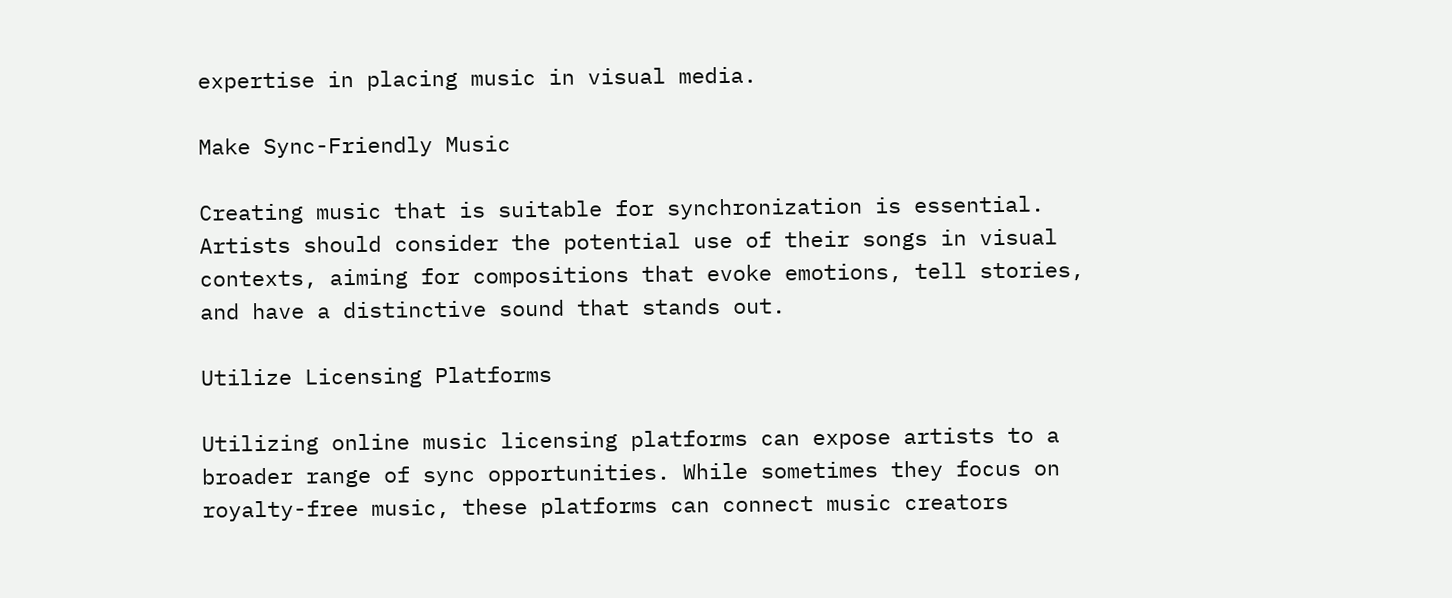expertise in placing music in visual media.

Make Sync-Friendly Music

Creating music that is suitable for synchronization is essential. Artists should consider the potential use of their songs in visual contexts, aiming for compositions that evoke emotions, tell stories, and have a distinctive sound that stands out.

Utilize Licensing Platforms

Utilizing online music licensing platforms can expose artists to a broader range of sync opportunities. While sometimes they focus on royalty-free music, these platforms can connect music creators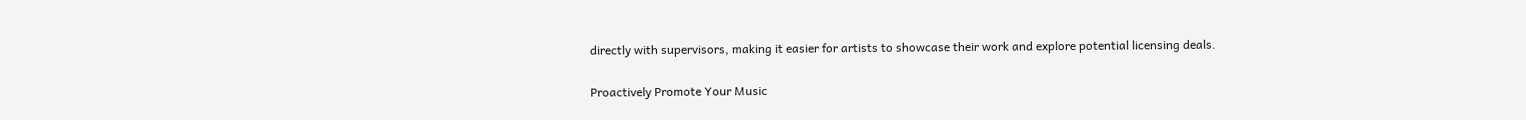directly with supervisors, making it easier for artists to showcase their work and explore potential licensing deals.

Proactively Promote Your Music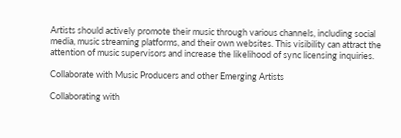Artists should actively promote their music through various channels, including social media, music streaming platforms, and their own websites. This visibility can attract the attention of music supervisors and increase the likelihood of sync licensing inquiries.

Collaborate with Music Producers and other Emerging Artists

Collaborating with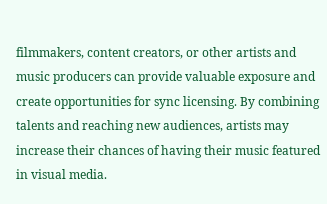filmmakers, content creators, or other artists and music producers can provide valuable exposure and create opportunities for sync licensing. By combining talents and reaching new audiences, artists may increase their chances of having their music featured in visual media.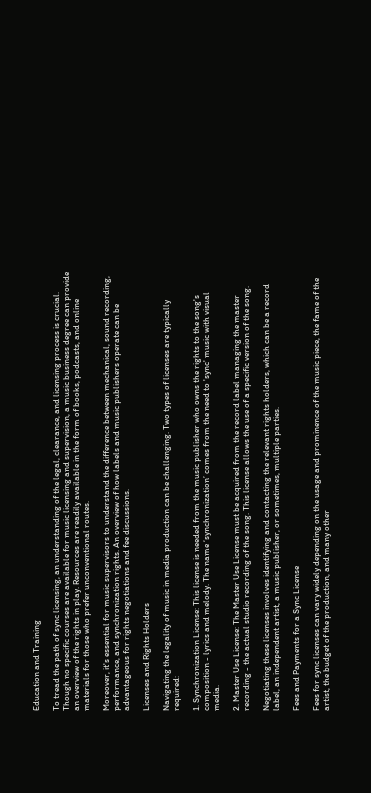Education and Training

To tread the path of sync licensing, an understanding of the legal, clearance, and licensing process is crucial. Though no specific courses are available for music licensing and supervision, a music business degree can provide an overview of the rights in play. Resources are readily available in the form of books, podcasts, and online materials for those who prefer unconventional routes.

Moreover, it's essential for music supervisors to understand the difference between mechanical, sound recording, performance, and synchronization rights. An overview of how labels and music publishers operate can be advantageous for rights negotiations and fee discussions.

Licenses and Rights Holders

Navigating the legality of music in media production can be challenging. Two types of licenses are typically required:

1. Synchronization License: This license is needed from the music publisher who owns the rights to the song's composition - lyrics and melody. The name ‘synchronization’ comes from the need to 'sync' music with visual media.

2. Master Use License: The Master Use License must be acquired from the record label managing the master recording - the actual studio recording of the song. This license allows the use of a specific version of the song.

Negotiating these licenses involves identifying and contacting the relevant rights holders, which can be a record label, an independent artist, a music publisher, or sometimes, multiple parties.

Fees and Payments for a Sync License

Fees for sync licenses can vary widely depending on the usage and prominence of the music piece, the fame of the artist, the budget of the production, and many other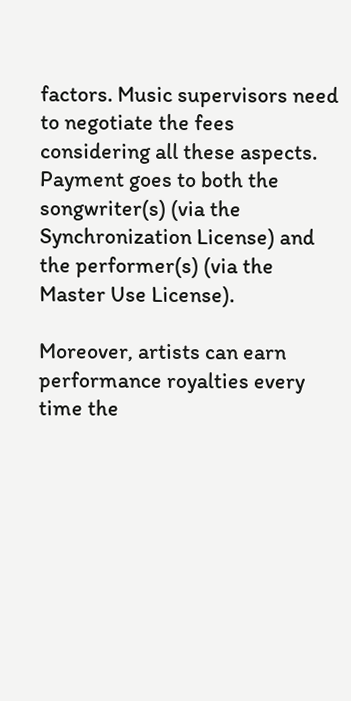factors. Music supervisors need to negotiate the fees considering all these aspects. Payment goes to both the songwriter(s) (via the Synchronization License) and the performer(s) (via the Master Use License).

Moreover, artists can earn performance royalties every time the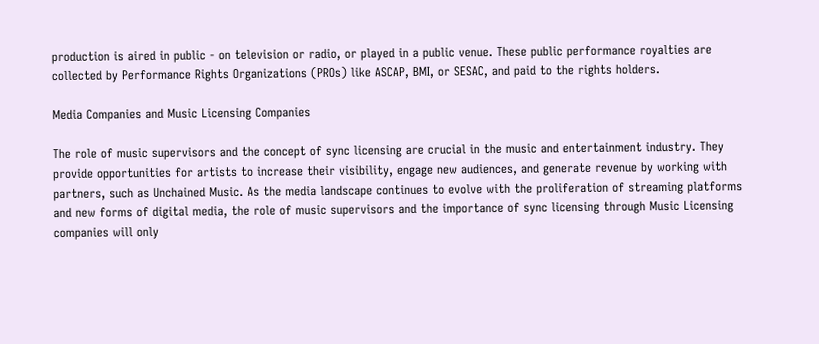production is aired in public - on television or radio, or played in a public venue. These public performance royalties are collected by Performance Rights Organizations (PROs) like ASCAP, BMI, or SESAC, and paid to the rights holders.

Media Companies and Music Licensing Companies

The role of music supervisors and the concept of sync licensing are crucial in the music and entertainment industry. They provide opportunities for artists to increase their visibility, engage new audiences, and generate revenue by working with partners, such as Unchained Music. As the media landscape continues to evolve with the proliferation of streaming platforms and new forms of digital media, the role of music supervisors and the importance of sync licensing through Music Licensing companies will only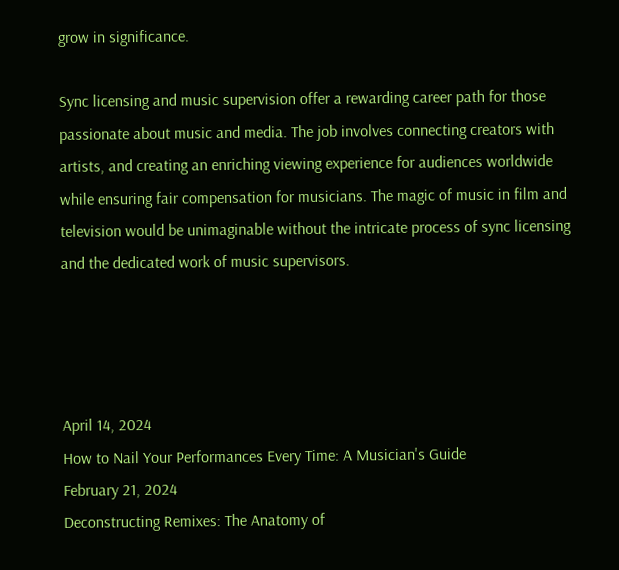grow in significance.

Sync licensing and music supervision offer a rewarding career path for those passionate about music and media. The job involves connecting creators with artists, and creating an enriching viewing experience for audiences worldwide while ensuring fair compensation for musicians. The magic of music in film and television would be unimaginable without the intricate process of sync licensing and the dedicated work of music supervisors.




April 14, 2024
How to Nail Your Performances Every Time: A Musician's Guide
February 21, 2024
Deconstructing Remixes: The Anatomy of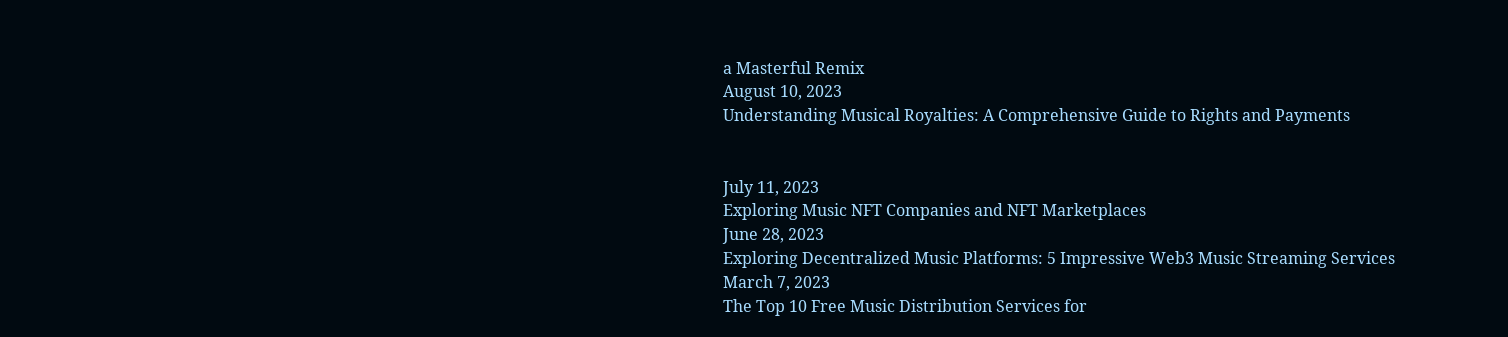a Masterful Remix
August 10, 2023
Understanding Musical Royalties: A Comprehensive Guide to Rights and Payments


July 11, 2023
Exploring Music NFT Companies and NFT Marketplaces
June 28, 2023
Exploring Decentralized Music Platforms: 5 Impressive Web3 Music Streaming Services
March 7, 2023
The Top 10 Free Music Distribution Services for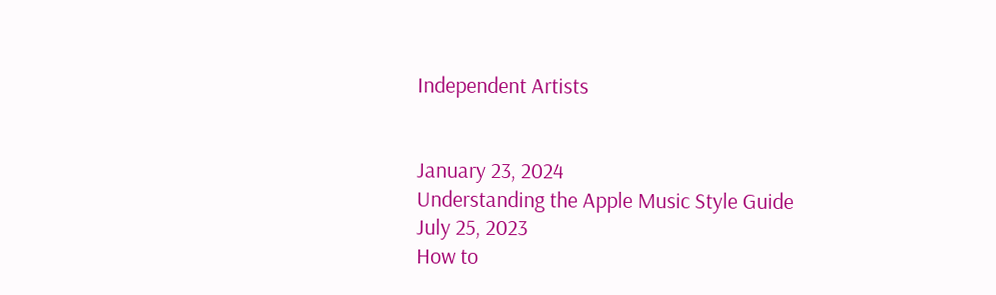Independent Artists


January 23, 2024
Understanding the Apple Music Style Guide
July 25, 2023
How to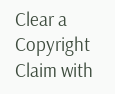Clear a Copyright Claim with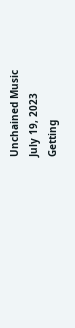Unchained Music
July 19, 2023
Getting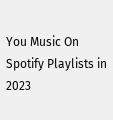You Music On Spotify Playlists in 2023